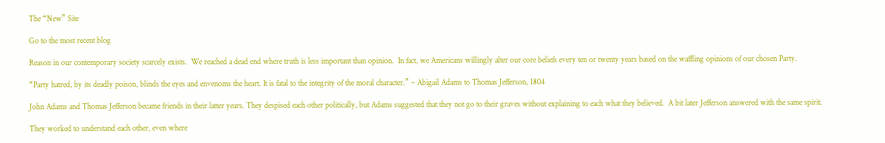The “New” Site

Go to the most recent blog

Reason in our contemporary society scarcely exists.  We reached a dead end where truth is less important than opinion.  In fact, we Americans willingly alter our core beliefs every ten or twenty years based on the waffling opinions of our chosen Party.

“Party hatred, by its deadly poison, blinds the eyes and envenoms the heart. It is fatal to the integrity of the moral character.” – Abigail Adams to Thomas Jefferson, 1804

John Adams and Thomas Jefferson became friends in their latter years. They despised each other politically, but Adams suggested that they not go to their graves without explaining to each what they believed.  A bit later Jefferson answered with the same spirit.

They worked to understand each other, even where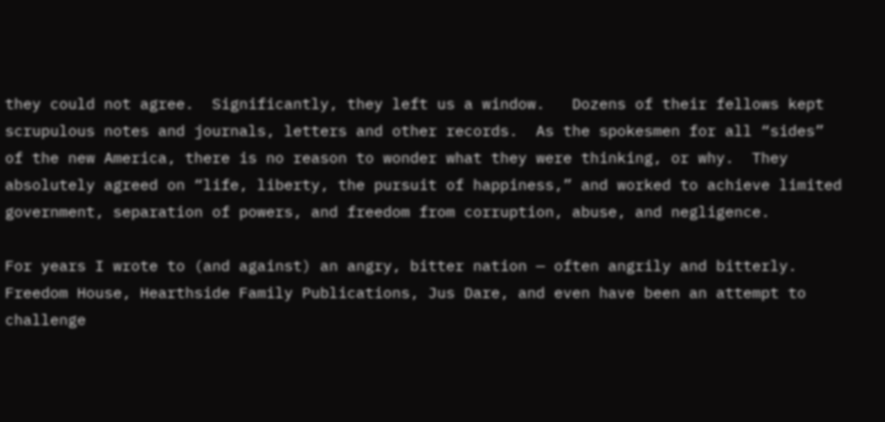they could not agree.  Significantly, they left us a window.   Dozens of their fellows kept scrupulous notes and journals, letters and other records.  As the spokesmen for all “sides” of the new America, there is no reason to wonder what they were thinking, or why.  They absolutely agreed on “life, liberty, the pursuit of happiness,” and worked to achieve limited government, separation of powers, and freedom from corruption, abuse, and negligence.

For years I wrote to (and against) an angry, bitter nation — often angrily and bitterly.  Freedom House, Hearthside Family Publications, Jus Dare, and even have been an attempt to challenge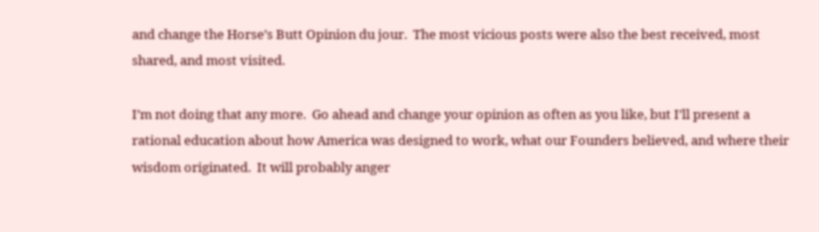and change the Horse’s Butt Opinion du jour.  The most vicious posts were also the best received, most shared, and most visited.

I’m not doing that any more.  Go ahead and change your opinion as often as you like, but I’ll present a rational education about how America was designed to work, what our Founders believed, and where their wisdom originated.  It will probably anger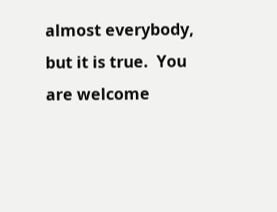almost everybody, but it is true.  You are welcome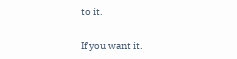to it.

If you want it.